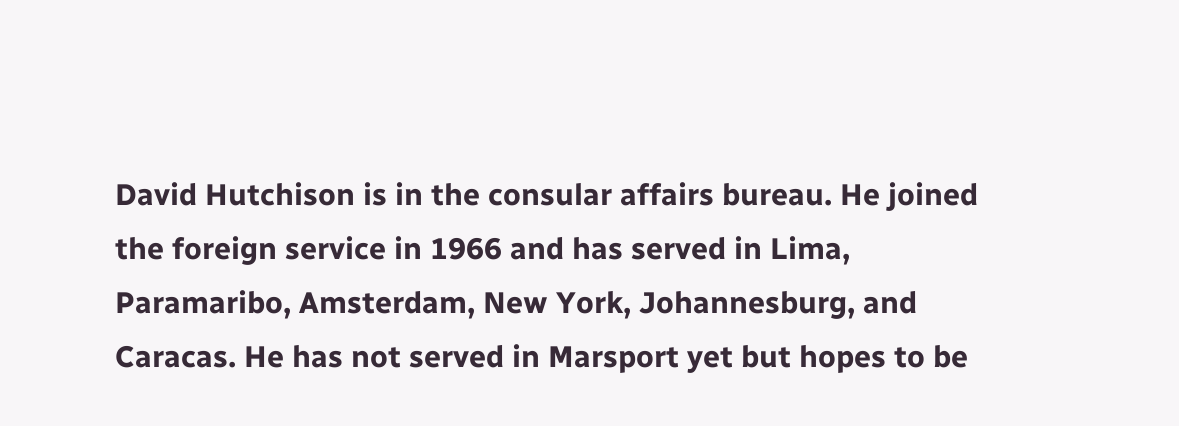David Hutchison is in the consular affairs bureau. He joined the foreign service in 1966 and has served in Lima, Paramaribo, Amsterdam, New York, Johannesburg, and Caracas. He has not served in Marsport yet but hopes to be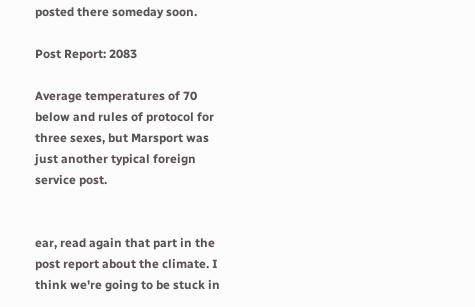posted there someday soon.

Post Report: 2083

Average temperatures of 70 below and rules of protocol for three sexes, but Marsport was just another typical foreign service post.


ear, read again that part in the post report about the climate. I think we're going to be stuck in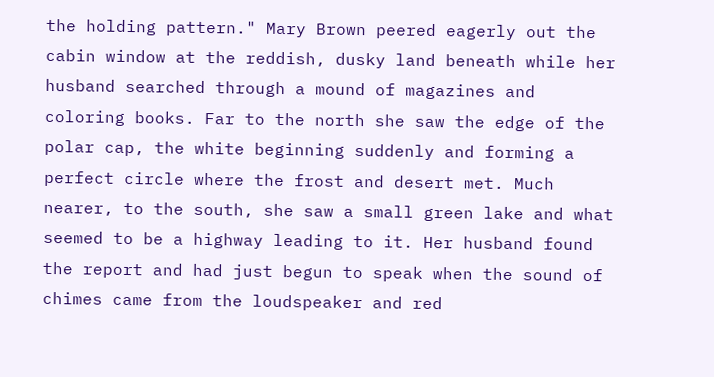the holding pattern." Mary Brown peered eagerly out the cabin window at the reddish, dusky land beneath while her husband searched through a mound of magazines and coloring books. Far to the north she saw the edge of the polar cap, the white beginning suddenly and forming a perfect circle where the frost and desert met. Much nearer, to the south, she saw a small green lake and what seemed to be a highway leading to it. Her husband found the report and had just begun to speak when the sound of chimes came from the loudspeaker and red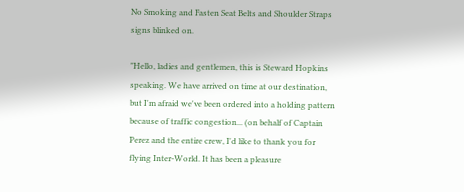No Smoking and Fasten Seat Belts and Shoulder Straps signs blinked on.

"Hello, ladies and gentlemen, this is Steward Hopkins speaking. We have arrived on time at our destination, but I'm afraid we've been ordered into a holding pattern because of traffic congestion... (on behalf of Captain Perez and the entire crew, I'd like to thank you for flying Inter-World. It has been a pleasure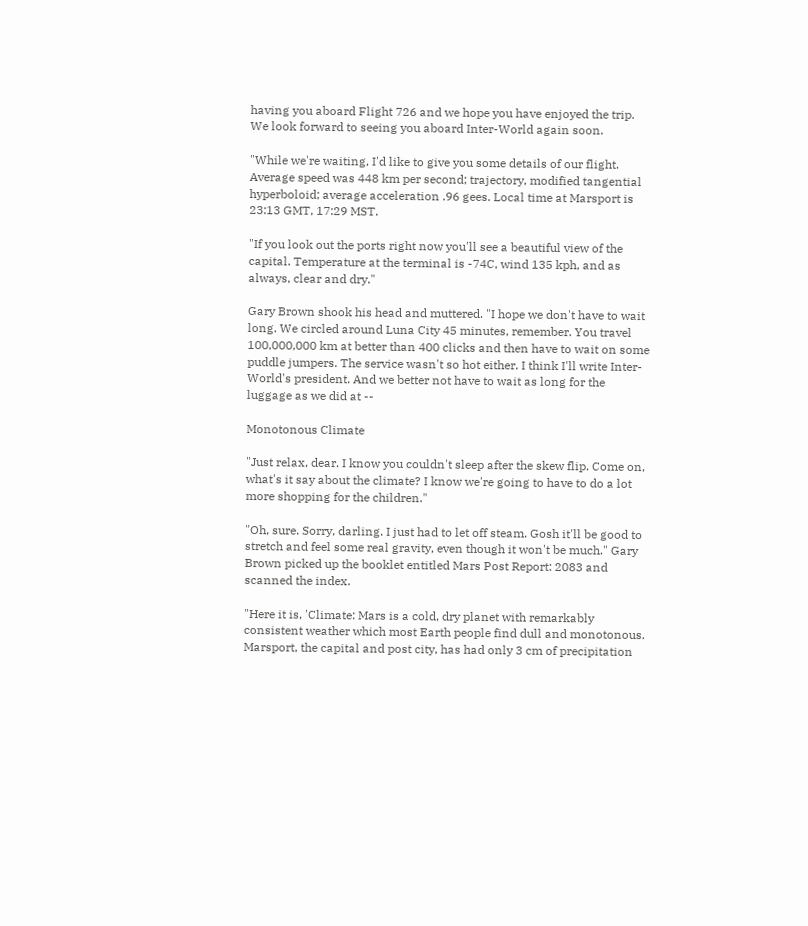having you aboard Flight 726 and we hope you have enjoyed the trip. We look forward to seeing you aboard Inter-World again soon.

"While we're waiting, I'd like to give you some details of our flight. Average speed was 448 km per second; trajectory, modified tangential hyperboloid; average acceleration .96 gees. Local time at Marsport is 23:13 GMT, 17:29 MST.

"If you look out the ports right now you'll see a beautiful view of the capital. Temperature at the terminal is -74C, wind 135 kph, and as always, clear and dry."

Gary Brown shook his head and muttered. "I hope we don't have to wait long. We circled around Luna City 45 minutes, remember. You travel 100,000,000 km at better than 400 clicks and then have to wait on some puddle jumpers. The service wasn't so hot either. I think I'll write Inter-World's president. And we better not have to wait as long for the luggage as we did at --

Monotonous Climate

"Just relax, dear. I know you couldn't sleep after the skew flip. Come on, what's it say about the climate? I know we're going to have to do a lot more shopping for the children."

"Oh, sure. Sorry, darling. I just had to let off steam. Gosh it'll be good to stretch and feel some real gravity, even though it won't be much." Gary Brown picked up the booklet entitled Mars Post Report: 2083 and scanned the index.

"Here it is, 'Climate: Mars is a cold, dry planet with remarkably consistent weather which most Earth people find dull and monotonous. Marsport, the capital and post city, has had only 3 cm of precipitation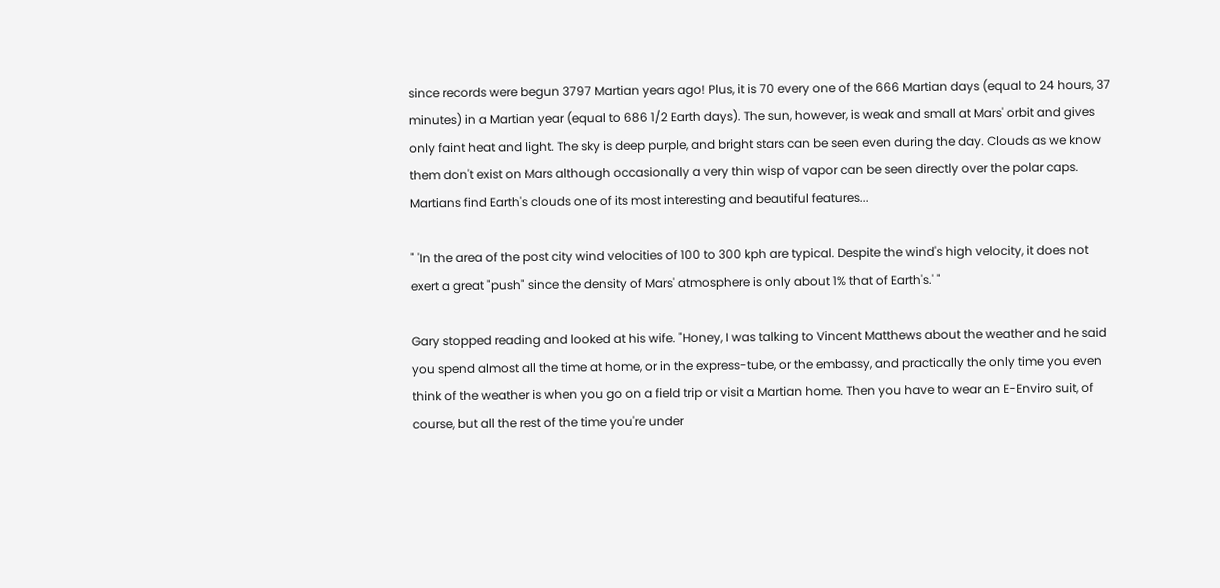since records were begun 3797 Martian years ago! Plus, it is 70 every one of the 666 Martian days (equal to 24 hours, 37 minutes) in a Martian year (equal to 686 1/2 Earth days). The sun, however, is weak and small at Mars' orbit and gives only faint heat and light. The sky is deep purple, and bright stars can be seen even during the day. Clouds as we know them don't exist on Mars although occasionally a very thin wisp of vapor can be seen directly over the polar caps. Martians find Earth's clouds one of its most interesting and beautiful features...

" 'In the area of the post city wind velocities of 100 to 300 kph are typical. Despite the wind's high velocity, it does not exert a great "push" since the density of Mars' atmosphere is only about 1% that of Earth's.' "

Gary stopped reading and looked at his wife. "Honey, I was talking to Vincent Matthews about the weather and he said you spend almost all the time at home, or in the express-tube, or the embassy, and practically the only time you even think of the weather is when you go on a field trip or visit a Martian home. Then you have to wear an E-Enviro suit, of course, but all the rest of the time you're under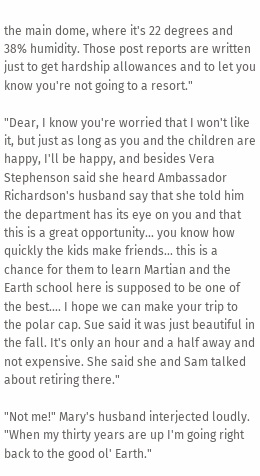the main dome, where it's 22 degrees and 38% humidity. Those post reports are written just to get hardship allowances and to let you know you're not going to a resort."

"Dear, I know you're worried that I won't like it, but just as long as you and the children are happy, I'll be happy, and besides Vera Stephenson said she heard Ambassador Richardson's husband say that she told him the department has its eye on you and that this is a great opportunity... you know how quickly the kids make friends... this is a chance for them to learn Martian and the Earth school here is supposed to be one of the best.... I hope we can make your trip to the polar cap. Sue said it was just beautiful in the fall. It's only an hour and a half away and not expensive. She said she and Sam talked about retiring there."

"Not me!" Mary's husband interjected loudly. "When my thirty years are up I'm going right back to the good ol' Earth."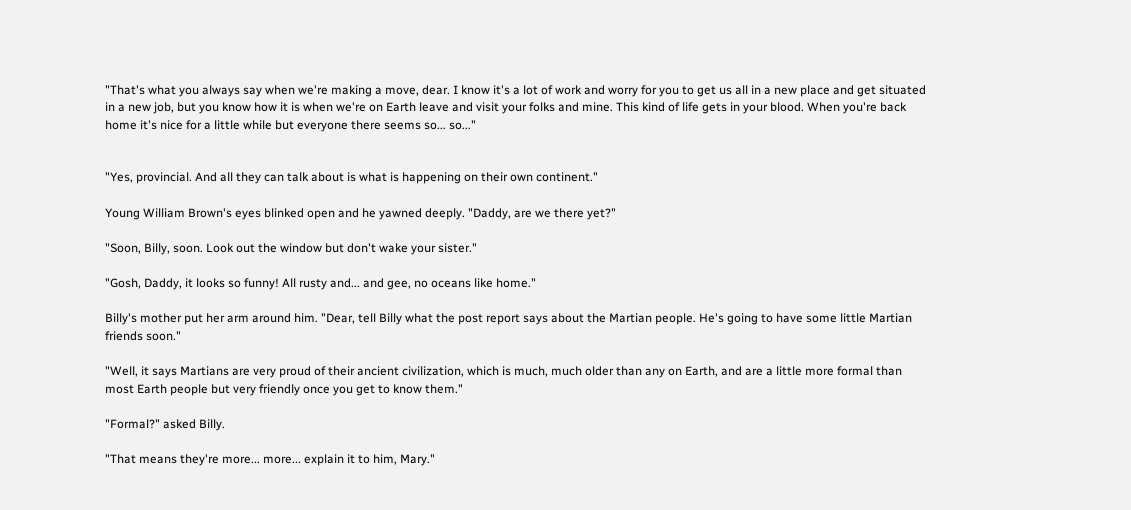"That's what you always say when we're making a move, dear. I know it's a lot of work and worry for you to get us all in a new place and get situated in a new job, but you know how it is when we're on Earth leave and visit your folks and mine. This kind of life gets in your blood. When you're back home it's nice for a little while but everyone there seems so... so..."


"Yes, provincial. And all they can talk about is what is happening on their own continent."

Young William Brown's eyes blinked open and he yawned deeply. "Daddy, are we there yet?"

"Soon, Billy, soon. Look out the window but don't wake your sister."

"Gosh, Daddy, it looks so funny! All rusty and... and gee, no oceans like home."

Billy's mother put her arm around him. "Dear, tell Billy what the post report says about the Martian people. He's going to have some little Martian friends soon."

"Well, it says Martians are very proud of their ancient civilization, which is much, much older than any on Earth, and are a little more formal than most Earth people but very friendly once you get to know them."

"Formal?" asked Billy.

"That means they're more... more... explain it to him, Mary."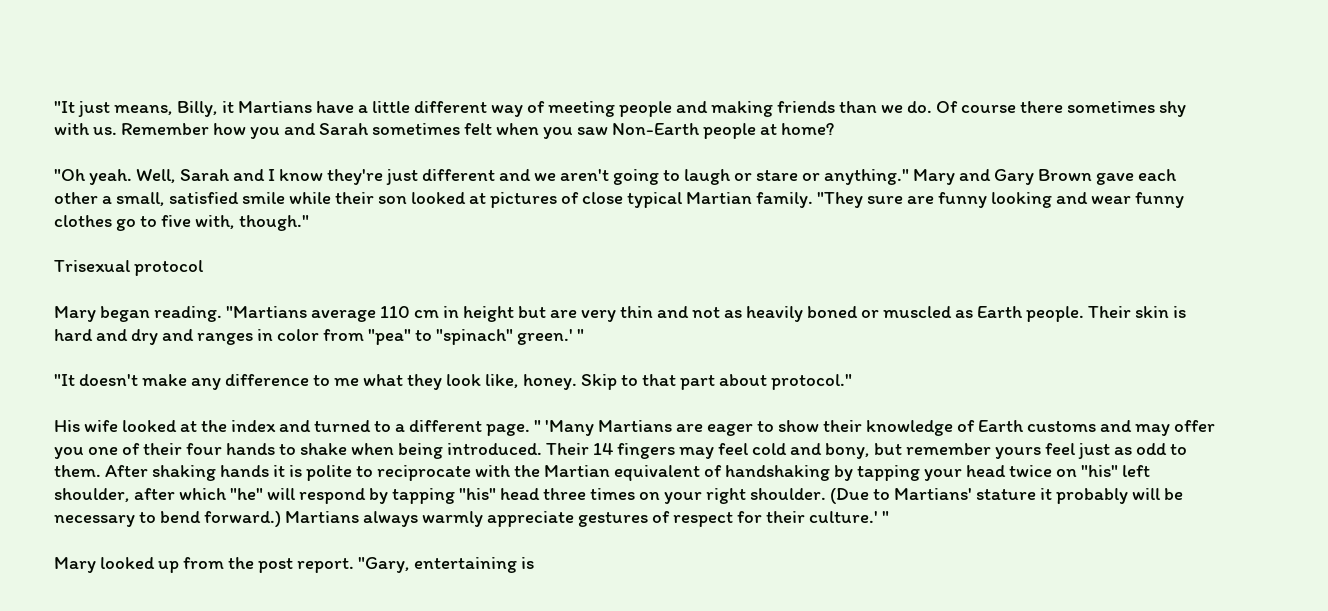"It just means, Billy, it Martians have a little different way of meeting people and making friends than we do. Of course there sometimes shy with us. Remember how you and Sarah sometimes felt when you saw Non-Earth people at home?

"Oh yeah. Well, Sarah and I know they're just different and we aren't going to laugh or stare or anything." Mary and Gary Brown gave each other a small, satisfied smile while their son looked at pictures of close typical Martian family. "They sure are funny looking and wear funny clothes go to five with, though."

Trisexual protocol

Mary began reading. "Martians average 110 cm in height but are very thin and not as heavily boned or muscled as Earth people. Their skin is hard and dry and ranges in color from "pea" to "spinach" green.' "

"It doesn't make any difference to me what they look like, honey. Skip to that part about protocol."

His wife looked at the index and turned to a different page. " 'Many Martians are eager to show their knowledge of Earth customs and may offer you one of their four hands to shake when being introduced. Their 14 fingers may feel cold and bony, but remember yours feel just as odd to them. After shaking hands it is polite to reciprocate with the Martian equivalent of handshaking by tapping your head twice on "his" left shoulder, after which "he" will respond by tapping "his" head three times on your right shoulder. (Due to Martians' stature it probably will be necessary to bend forward.) Martians always warmly appreciate gestures of respect for their culture.' "

Mary looked up from the post report. "Gary, entertaining is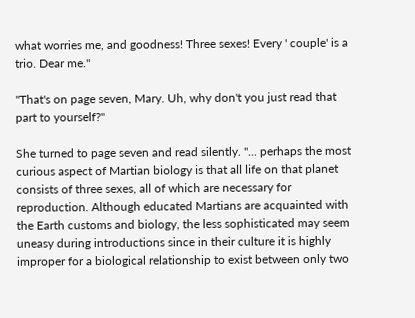what worries me, and goodness! Three sexes! Every ' couple' is a trio. Dear me."

"That's on page seven, Mary. Uh, why don't you just read that part to yourself?"

She turned to page seven and read silently. "... perhaps the most curious aspect of Martian biology is that all life on that planet consists of three sexes, all of which are necessary for reproduction. Although educated Martians are acquainted with the Earth customs and biology, the less sophisticated may seem uneasy during introductions since in their culture it is highly improper for a biological relationship to exist between only two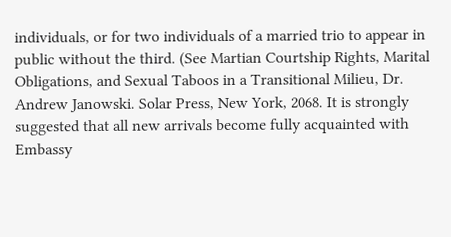individuals, or for two individuals of a married trio to appear in public without the third. (See Martian Courtship Rights, Marital Obligations, and Sexual Taboos in a Transitional Milieu, Dr. Andrew Janowski. Solar Press, New York, 2068. It is strongly suggested that all new arrivals become fully acquainted with Embassy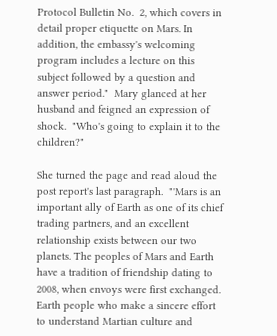Protocol Bulletin No.  2, which covers in detail proper etiquette on Mars. In addition, the embassy's welcoming program includes a lecture on this subject followed by a question and answer period."  Mary glanced at her husband and feigned an expression of shock.  "Who's going to explain it to the children?"

She turned the page and read aloud the post report's last paragraph.  "'Mars is an important ally of Earth as one of its chief trading partners, and an excellent relationship exists between our two planets. The peoples of Mars and Earth have a tradition of friendship dating to 2008, when envoys were first exchanged.  Earth people who make a sincere effort to understand Martian culture and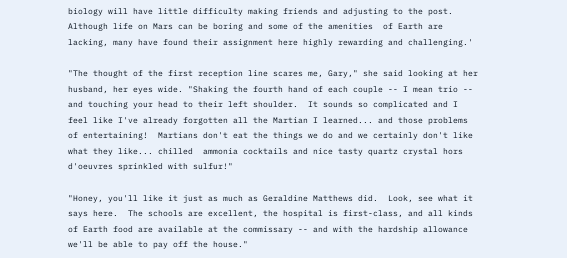biology will have little difficulty making friends and adjusting to the post.  Although life on Mars can be boring and some of the amenities  of Earth are lacking, many have found their assignment here highly rewarding and challenging.'

"The thought of the first reception line scares me, Gary," she said looking at her husband, her eyes wide. "Shaking the fourth hand of each couple -- I mean trio -- and touching your head to their left shoulder.  It sounds so complicated and I feel like I've already forgotten all the Martian I learned... and those problems of entertaining!  Martians don't eat the things we do and we certainly don't like what they like... chilled  ammonia cocktails and nice tasty quartz crystal hors d'oeuvres sprinkled with sulfur!"

"Honey, you'll like it just as much as Geraldine Matthews did.  Look, see what it says here.  The schools are excellent, the hospital is first-class, and all kinds of Earth food are available at the commissary -- and with the hardship allowance we'll be able to pay off the house."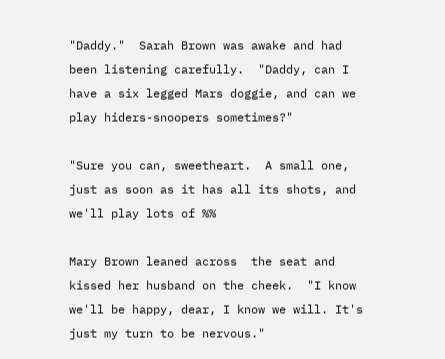"Daddy."  Sarah Brown was awake and had been listening carefully.  "Daddy, can I have a six legged Mars doggie, and can we play hiders-snoopers sometimes?"

"Sure you can, sweetheart.  A small one, just as soon as it has all its shots, and we'll play lots of %%

Mary Brown leaned across  the seat and kissed her husband on the cheek.  "I know we'll be happy, dear, I know we will. It's just my turn to be nervous."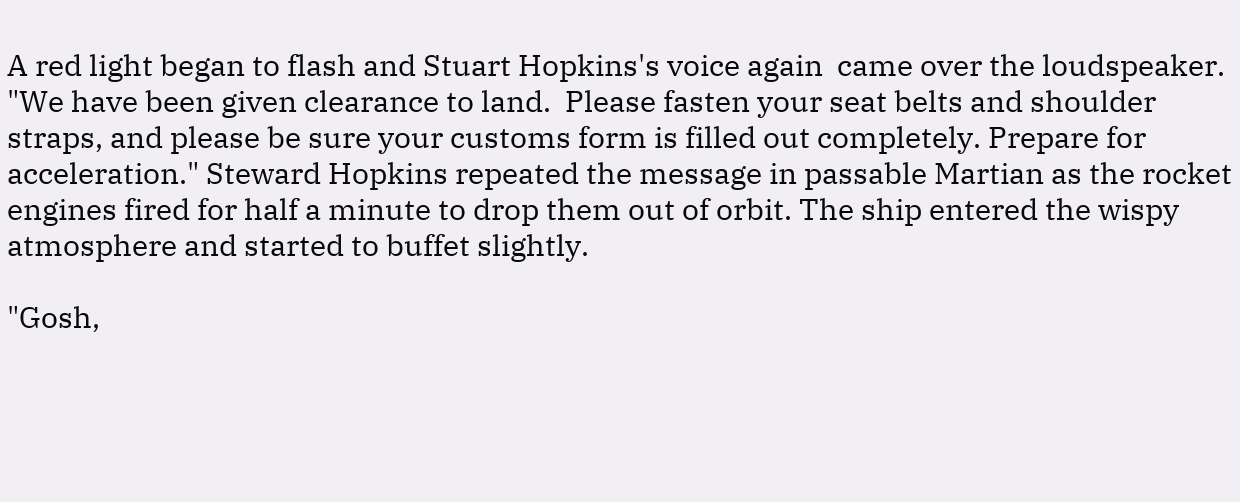A red light began to flash and Stuart Hopkins's voice again  came over the loudspeaker.  "We have been given clearance to land.  Please fasten your seat belts and shoulder straps, and please be sure your customs form is filled out completely. Prepare for acceleration." Steward Hopkins repeated the message in passable Martian as the rocket engines fired for half a minute to drop them out of orbit. The ship entered the wispy atmosphere and started to buffet slightly.

"Gosh,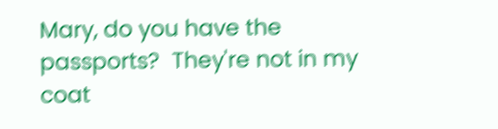Mary, do you have the passports?  They're not in my coat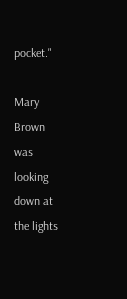pocket."

Mary Brown was looking down at the lights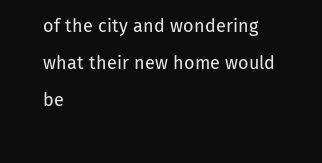of the city and wondering what their new home would be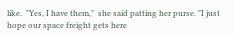like.  "Yes, I have them,"  she said patting her purse. "I just hope our space freight gets here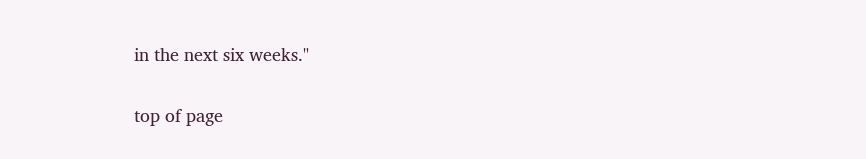in the next six weeks."

top of page